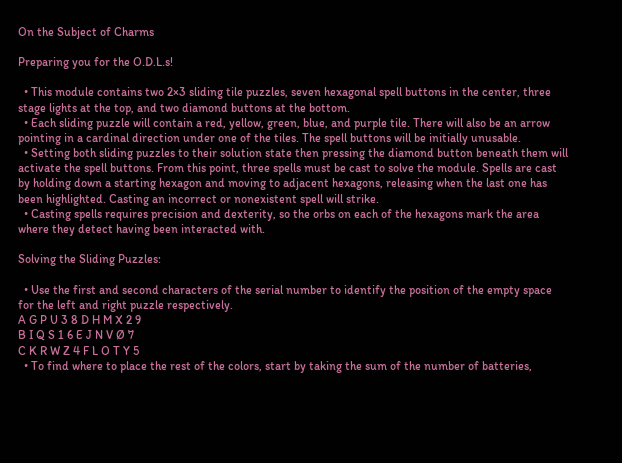On the Subject of Charms

Preparing you for the O.D.L.s!

  • This module contains two 2×3 sliding tile puzzles, seven hexagonal spell buttons in the center, three stage lights at the top, and two diamond buttons at the bottom.
  • Each sliding puzzle will contain a red, yellow, green, blue, and purple tile. There will also be an arrow pointing in a cardinal direction under one of the tiles. The spell buttons will be initially unusable.
  • Setting both sliding puzzles to their solution state then pressing the diamond button beneath them will activate the spell buttons. From this point, three spells must be cast to solve the module. Spells are cast by holding down a starting hexagon and moving to adjacent hexagons, releasing when the last one has been highlighted. Casting an incorrect or nonexistent spell will strike.
  • Casting spells requires precision and dexterity, so the orbs on each of the hexagons mark the area where they detect having been interacted with.

Solving the Sliding Puzzles:

  • Use the first and second characters of the serial number to identify the position of the empty space for the left and right puzzle respectively.
A G P U 3 8 D H M X 2 9
B I Q S 1 6 E J N V Ø 7
C K R W Z 4 F L O T Y 5
  • To find where to place the rest of the colors, start by taking the sum of the number of batteries,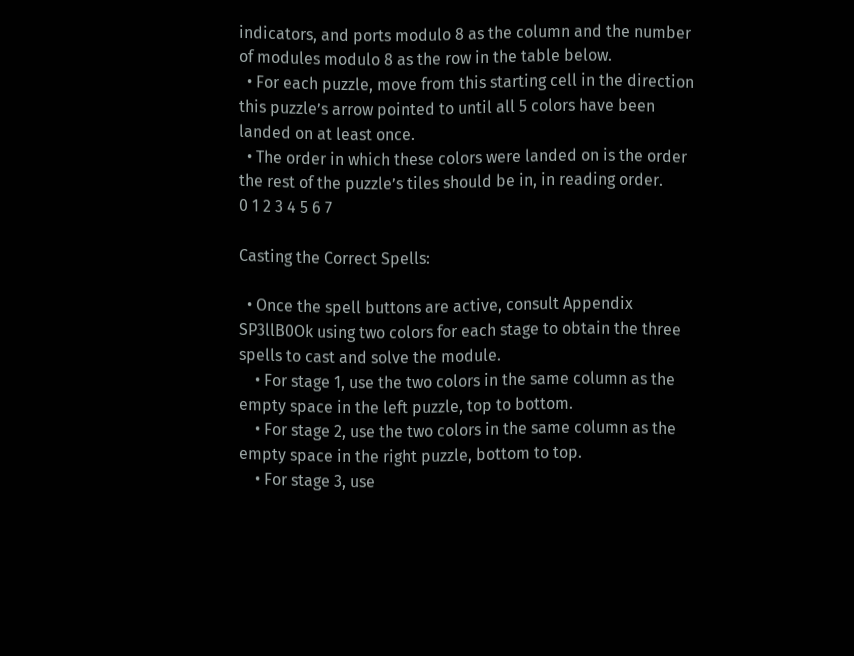indicators, and ports modulo 8 as the column and the number of modules modulo 8 as the row in the table below.
  • For each puzzle, move from this starting cell in the direction this puzzle’s arrow pointed to until all 5 colors have been landed on at least once.
  • The order in which these colors were landed on is the order the rest of the puzzle’s tiles should be in, in reading order.
0 1 2 3 4 5 6 7

Casting the Correct Spells:

  • Once the spell buttons are active, consult Appendix SP3llB0Ok using two colors for each stage to obtain the three spells to cast and solve the module.
    • For stage 1, use the two colors in the same column as the empty space in the left puzzle, top to bottom.
    • For stage 2, use the two colors in the same column as the empty space in the right puzzle, bottom to top.
    • For stage 3, use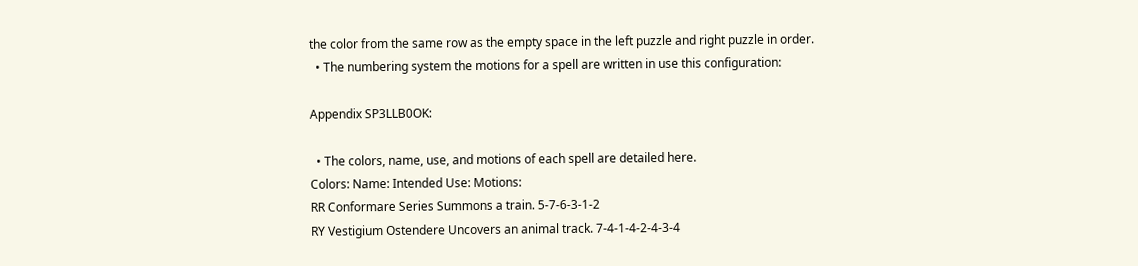the color from the same row as the empty space in the left puzzle and right puzzle in order.
  • The numbering system the motions for a spell are written in use this configuration:

Appendix SP3LLB0OK:

  • The colors, name, use, and motions of each spell are detailed here.
Colors: Name: Intended Use: Motions:
RR Conformare Series Summons a train. 5-7-6-3-1-2
RY Vestigium Ostendere Uncovers an animal track. 7-4-1-4-2-4-3-4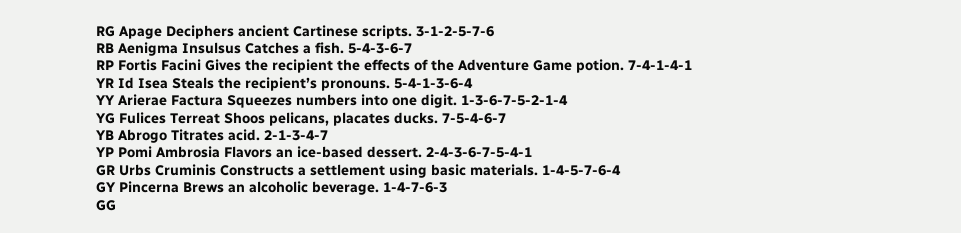RG Apage Deciphers ancient Cartinese scripts. 3-1-2-5-7-6
RB Aenigma Insulsus Catches a fish. 5-4-3-6-7
RP Fortis Facini Gives the recipient the effects of the Adventure Game potion. 7-4-1-4-1
YR Id Isea Steals the recipient’s pronouns. 5-4-1-3-6-4
YY Arierae Factura Squeezes numbers into one digit. 1-3-6-7-5-2-1-4
YG Fulices Terreat Shoos pelicans, placates ducks. 7-5-4-6-7
YB Abrogo Titrates acid. 2-1-3-4-7
YP Pomi Ambrosia Flavors an ice-based dessert. 2-4-3-6-7-5-4-1
GR Urbs Cruminis Constructs a settlement using basic materials. 1-4-5-7-6-4
GY Pincerna Brews an alcoholic beverage. 1-4-7-6-3
GG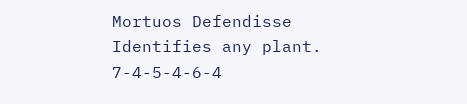Mortuos Defendisse Identifies any plant. 7-4-5-4-6-4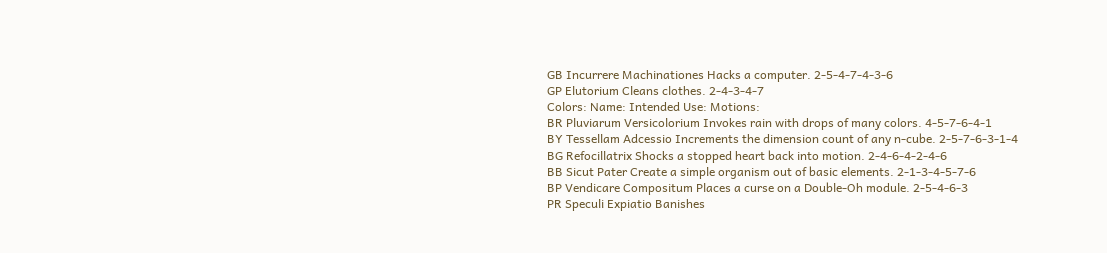GB Incurrere Machinationes Hacks a computer. 2-5-4-7-4-3-6
GP Elutorium Cleans clothes. 2-4-3-4-7
Colors: Name: Intended Use: Motions:
BR Pluviarum Versicolorium Invokes rain with drops of many colors. 4-5-7-6-4-1
BY Tessellam Adcessio Increments the dimension count of any n-cube. 2-5-7-6-3-1-4
BG Refocillatrix Shocks a stopped heart back into motion. 2-4-6-4-2-4-6
BB Sicut Pater Create a simple organism out of basic elements. 2-1-3-4-5-7-6
BP Vendicare Compositum Places a curse on a Double-Oh module. 2-5-4-6-3
PR Speculi Expiatio Banishes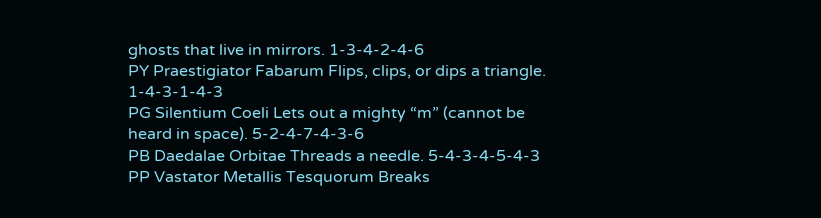ghosts that live in mirrors. 1-3-4-2-4-6
PY Praestigiator Fabarum Flips, clips, or dips a triangle. 1-4-3-1-4-3
PG Silentium Coeli Lets out a mighty “m” (cannot be heard in space). 5-2-4-7-4-3-6
PB Daedalae Orbitae Threads a needle. 5-4-3-4-5-4-3
PP Vastator Metallis Tesquorum Breaks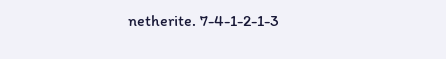netherite. 7-4-1-2-1-3